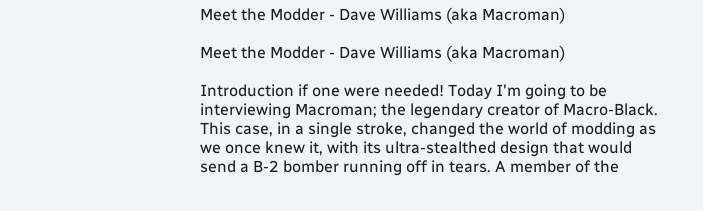Meet the Modder - Dave Williams (aka Macroman)

Meet the Modder - Dave Williams (aka Macroman)

Introduction if one were needed! Today I'm going to be interviewing Macroman; the legendary creator of Macro-Black. This case, in a single stroke, changed the world of modding as we once knew it, with its ultra-stealthed design that would send a B-2 bomber running off in tears. A member of the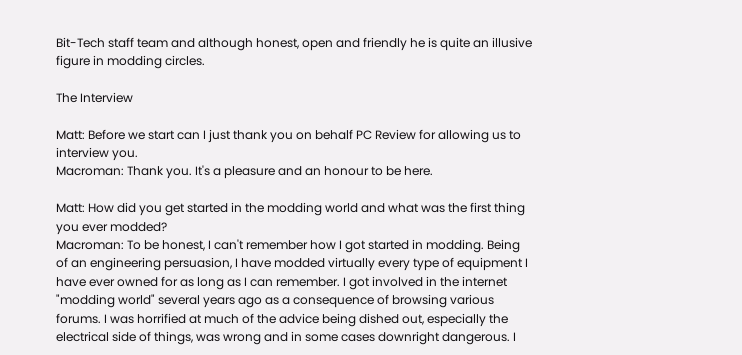Bit-Tech staff team and although honest, open and friendly he is quite an illusive figure in modding circles.

The Interview

Matt: Before we start can I just thank you on behalf PC Review for allowing us to interview you.
Macroman: Thank you. It's a pleasure and an honour to be here.

Matt: How did you get started in the modding world and what was the first thing you ever modded?
Macroman: To be honest, I can't remember how I got started in modding. Being of an engineering persuasion, I have modded virtually every type of equipment I have ever owned for as long as I can remember. I got involved in the internet "modding world" several years ago as a consequence of browsing various forums. I was horrified at much of the advice being dished out, especially the electrical side of things, was wrong and in some cases downright dangerous. I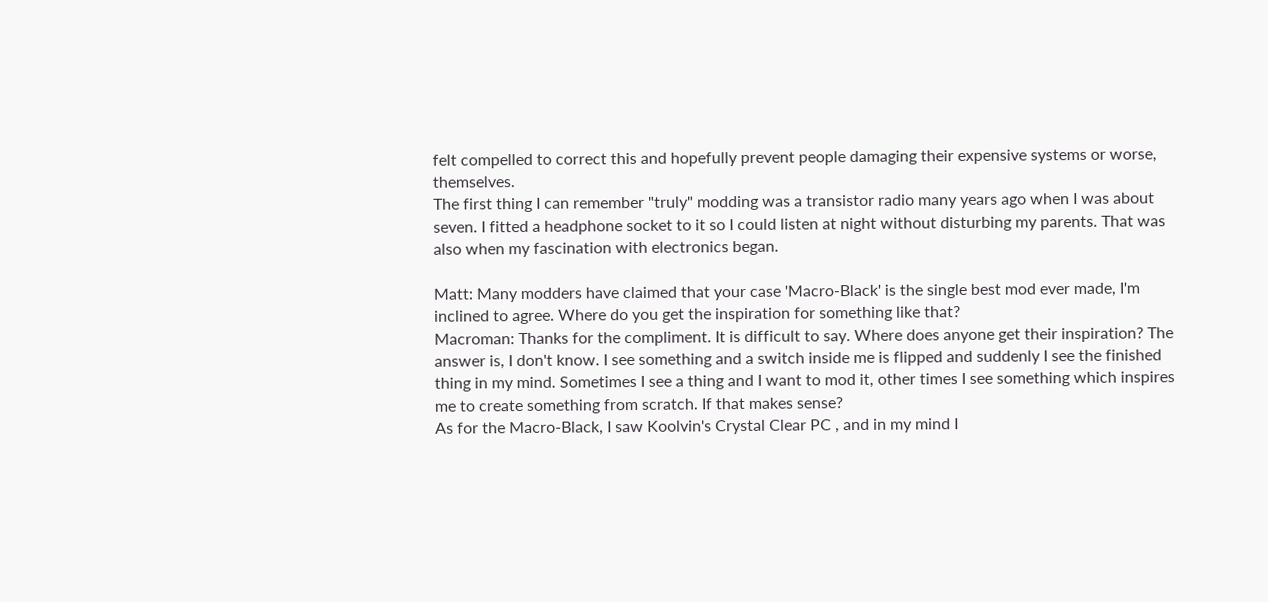felt compelled to correct this and hopefully prevent people damaging their expensive systems or worse, themselves.
The first thing I can remember "truly" modding was a transistor radio many years ago when I was about seven. I fitted a headphone socket to it so I could listen at night without disturbing my parents. That was also when my fascination with electronics began.

Matt: Many modders have claimed that your case 'Macro-Black' is the single best mod ever made, I'm inclined to agree. Where do you get the inspiration for something like that?
Macroman: Thanks for the compliment. It is difficult to say. Where does anyone get their inspiration? The answer is, I don't know. I see something and a switch inside me is flipped and suddenly I see the finished thing in my mind. Sometimes I see a thing and I want to mod it, other times I see something which inspires me to create something from scratch. If that makes sense?
As for the Macro-Black, I saw Koolvin's Crystal Clear PC , and in my mind I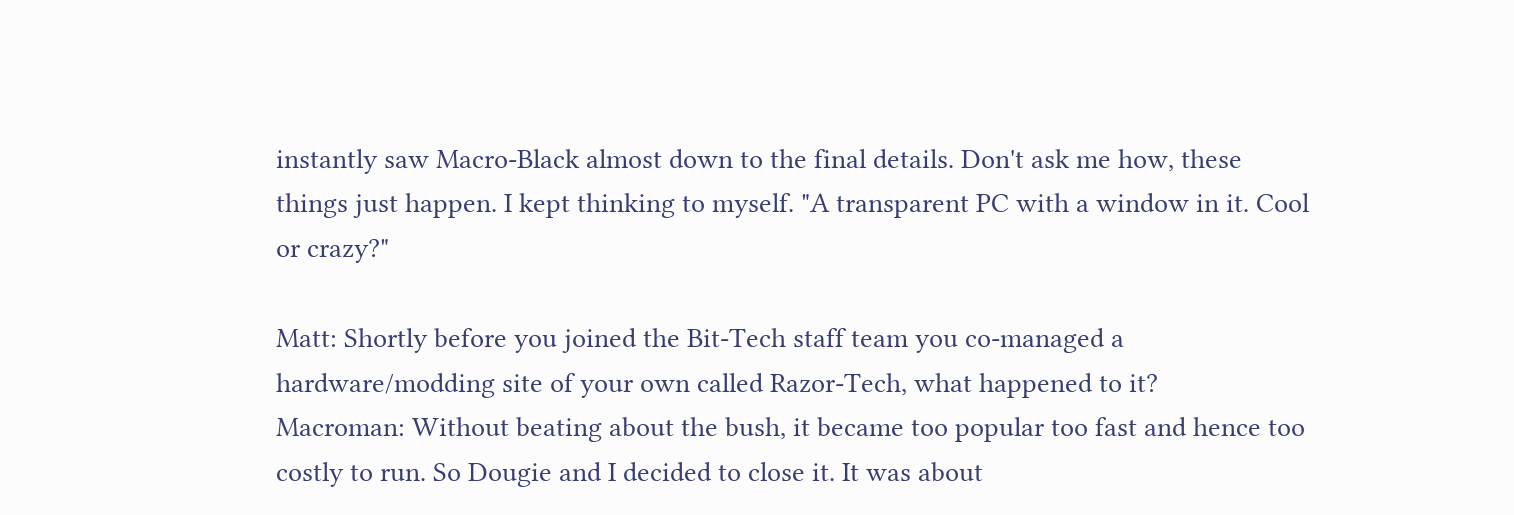instantly saw Macro-Black almost down to the final details. Don't ask me how, these things just happen. I kept thinking to myself. "A transparent PC with a window in it. Cool or crazy?"

Matt: Shortly before you joined the Bit-Tech staff team you co-managed a hardware/modding site of your own called Razor-Tech, what happened to it?
Macroman: Without beating about the bush, it became too popular too fast and hence too costly to run. So Dougie and I decided to close it. It was about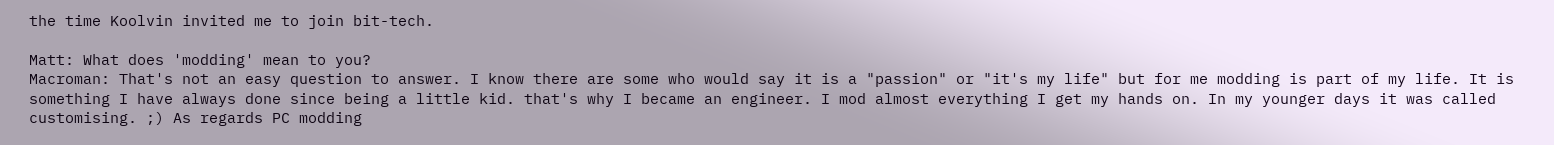the time Koolvin invited me to join bit-tech.

Matt: What does 'modding' mean to you?
Macroman: That's not an easy question to answer. I know there are some who would say it is a "passion" or "it's my life" but for me modding is part of my life. It is something I have always done since being a little kid. that's why I became an engineer. I mod almost everything I get my hands on. In my younger days it was called customising. ;) As regards PC modding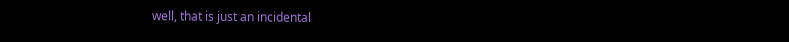well, that is just an incidental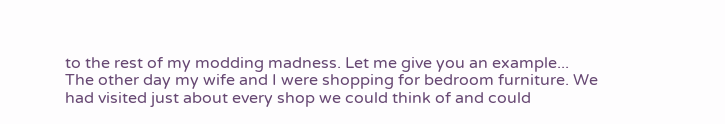to the rest of my modding madness. Let me give you an example...
The other day my wife and I were shopping for bedroom furniture. We had visited just about every shop we could think of and could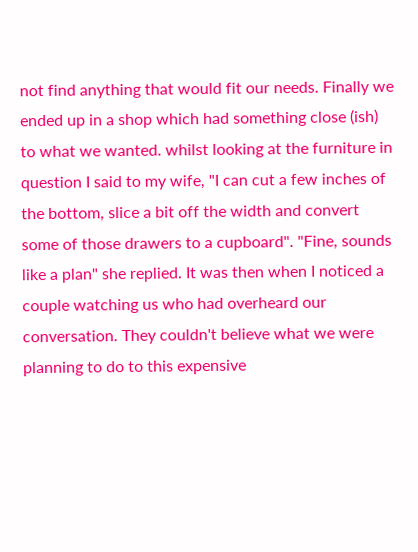not find anything that would fit our needs. Finally we ended up in a shop which had something close (ish) to what we wanted. whilst looking at the furniture in question I said to my wife, "I can cut a few inches of the bottom, slice a bit off the width and convert some of those drawers to a cupboard". "Fine, sounds like a plan" she replied. It was then when I noticed a couple watching us who had overheard our conversation. They couldn't believe what we were planning to do to this expensive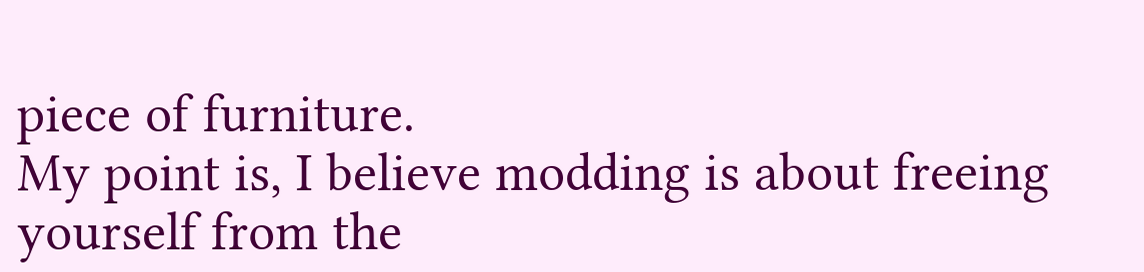piece of furniture.
My point is, I believe modding is about freeing yourself from the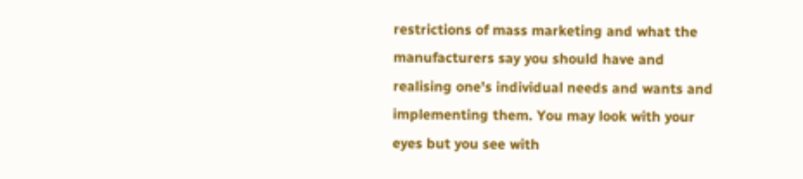restrictions of mass marketing and what the manufacturers say you should have and realising one's individual needs and wants and implementing them. You may look with your eyes but you see with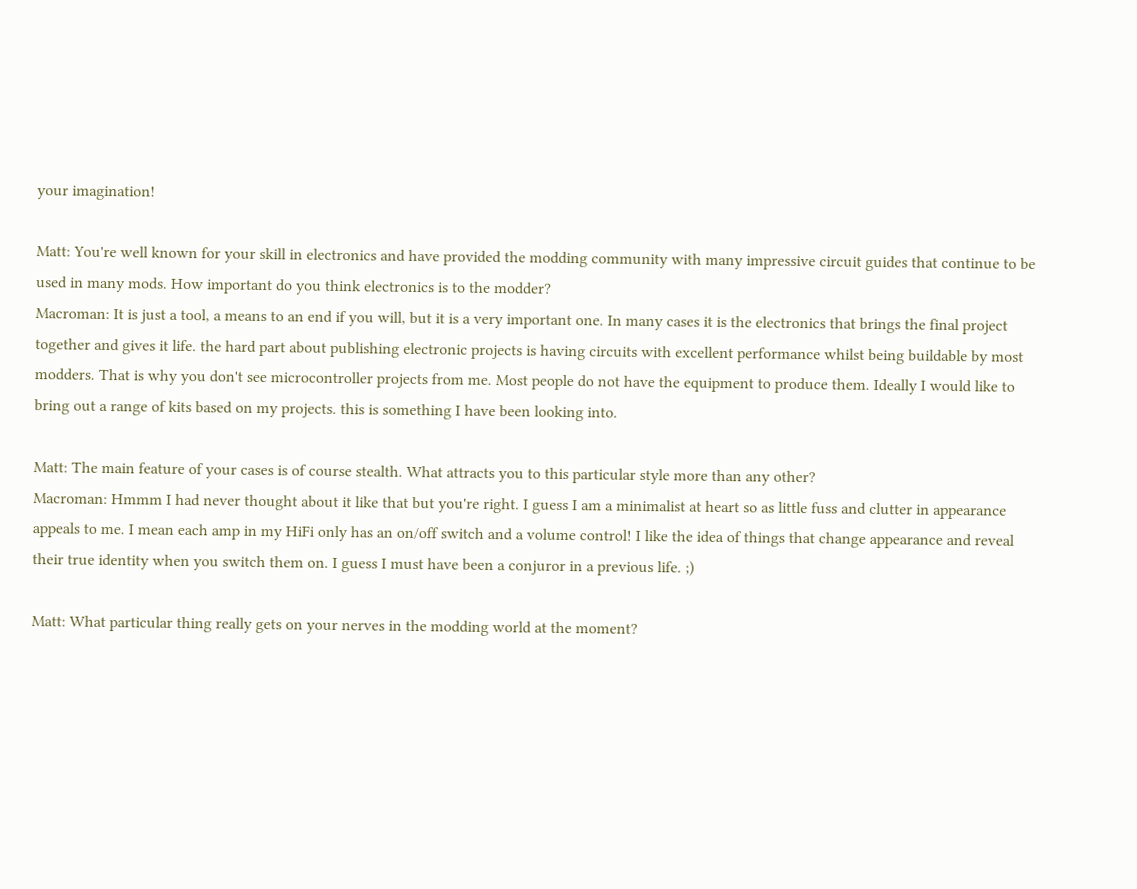your imagination!

Matt: You're well known for your skill in electronics and have provided the modding community with many impressive circuit guides that continue to be used in many mods. How important do you think electronics is to the modder?
Macroman: It is just a tool, a means to an end if you will, but it is a very important one. In many cases it is the electronics that brings the final project together and gives it life. the hard part about publishing electronic projects is having circuits with excellent performance whilst being buildable by most modders. That is why you don't see microcontroller projects from me. Most people do not have the equipment to produce them. Ideally I would like to bring out a range of kits based on my projects. this is something I have been looking into.

Matt: The main feature of your cases is of course stealth. What attracts you to this particular style more than any other?
Macroman: Hmmm I had never thought about it like that but you're right. I guess I am a minimalist at heart so as little fuss and clutter in appearance appeals to me. I mean each amp in my HiFi only has an on/off switch and a volume control! I like the idea of things that change appearance and reveal their true identity when you switch them on. I guess I must have been a conjuror in a previous life. ;)

Matt: What particular thing really gets on your nerves in the modding world at the moment?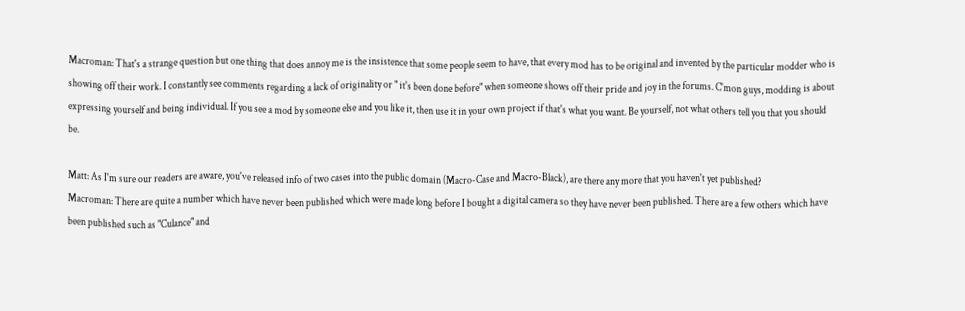Macroman: That's a strange question but one thing that does annoy me is the insistence that some people seem to have, that every mod has to be original and invented by the particular modder who is showing off their work. I constantly see comments regarding a lack of originality or " it's been done before" when someone shows off their pride and joy in the forums. C'mon guys, modding is about expressing yourself and being individual. If you see a mod by someone else and you like it, then use it in your own project if that's what you want. Be yourself, not what others tell you that you should be.

Matt: As I'm sure our readers are aware, you've released info of two cases into the public domain (Macro-Case and Macro-Black), are there any more that you haven't yet published?
Macroman: There are quite a number which have never been published which were made long before I bought a digital camera so they have never been published. There are a few others which have been published such as "Culance" and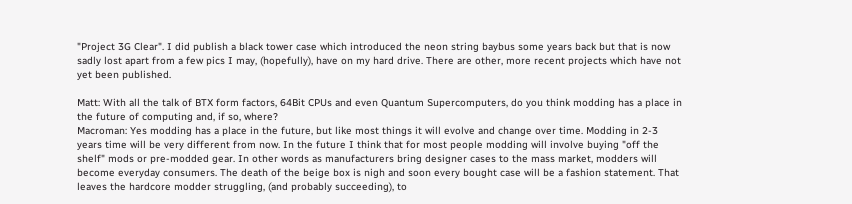"Project 3G Clear". I did publish a black tower case which introduced the neon string baybus some years back but that is now sadly lost apart from a few pics I may, (hopefully), have on my hard drive. There are other, more recent projects which have not yet been published.

Matt: With all the talk of BTX form factors, 64Bit CPUs and even Quantum Supercomputers, do you think modding has a place in the future of computing and, if so, where?
Macroman: Yes modding has a place in the future, but like most things it will evolve and change over time. Modding in 2-3 years time will be very different from now. In the future I think that for most people modding will involve buying "off the shelf" mods or pre-modded gear. In other words as manufacturers bring designer cases to the mass market, modders will become everyday consumers. The death of the beige box is nigh and soon every bought case will be a fashion statement. That leaves the hardcore modder struggling, (and probably succeeding), to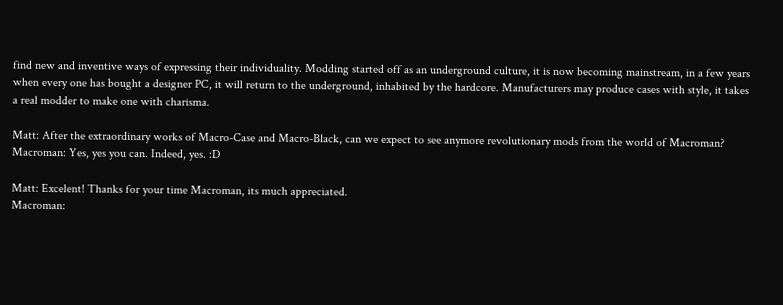find new and inventive ways of expressing their individuality. Modding started off as an underground culture, it is now becoming mainstream, in a few years when every one has bought a designer PC, it will return to the underground, inhabited by the hardcore. Manufacturers may produce cases with style, it takes a real modder to make one with charisma.

Matt: After the extraordinary works of Macro-Case and Macro-Black, can we expect to see anymore revolutionary mods from the world of Macroman?
Macroman: Yes, yes you can. Indeed, yes. :D

Matt: Excelent! Thanks for your time Macroman, its much appreciated.
Macroman: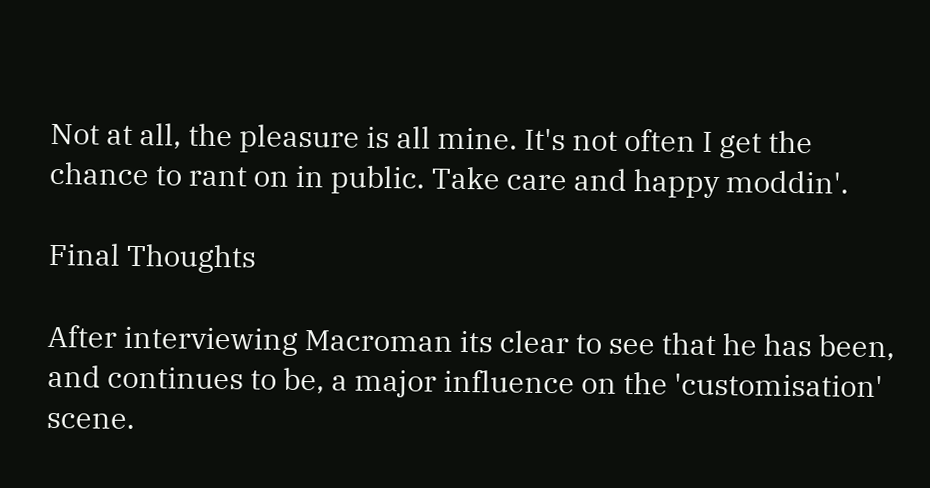Not at all, the pleasure is all mine. It's not often I get the chance to rant on in public. Take care and happy moddin'.

Final Thoughts

After interviewing Macroman its clear to see that he has been, and continues to be, a major influence on the 'customisation' scene.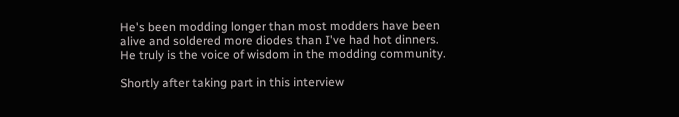He's been modding longer than most modders have been alive and soldered more diodes than I've had hot dinners. He truly is the voice of wisdom in the modding community.

Shortly after taking part in this interview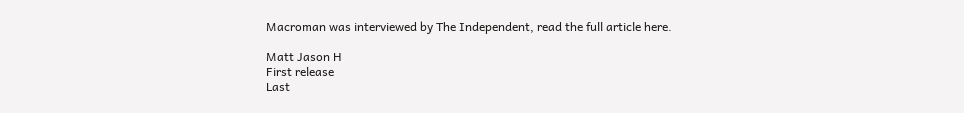Macroman was interviewed by The Independent, read the full article here.

Matt Jason H
First release
Last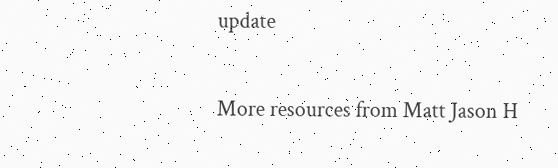update

More resources from Matt Jason H